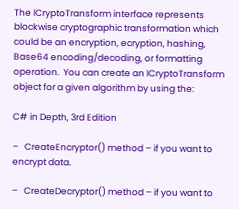The ICryptoTransform interface represents blockwise cryptographic transformation which could be an encryption, ecryption, hashing, Base64 encoding/decoding, or formatting operation.  You can create an ICryptoTransform object for a given algorithm by using the:

C# in Depth, 3rd Edition

–   CreateEncryptor() method – if you want to encrypt data.

–   CreateDecryptor() method – if you want to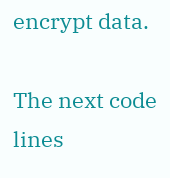encrypt data.

The next code lines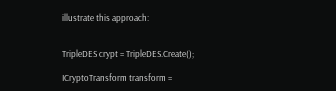illustrate this approach:


TripleDES crypt = TripleDES.Create();

ICryptoTransform transform =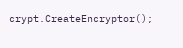crypt.CreateEncryptor();